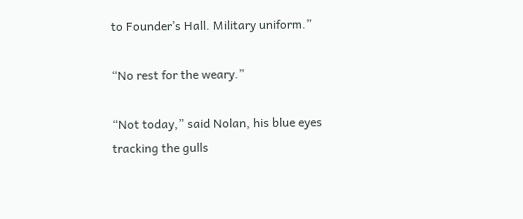to Founder’s Hall. Military uniform.”

“No rest for the weary.”

“Not today,” said Nolan, his blue eyes tracking the gulls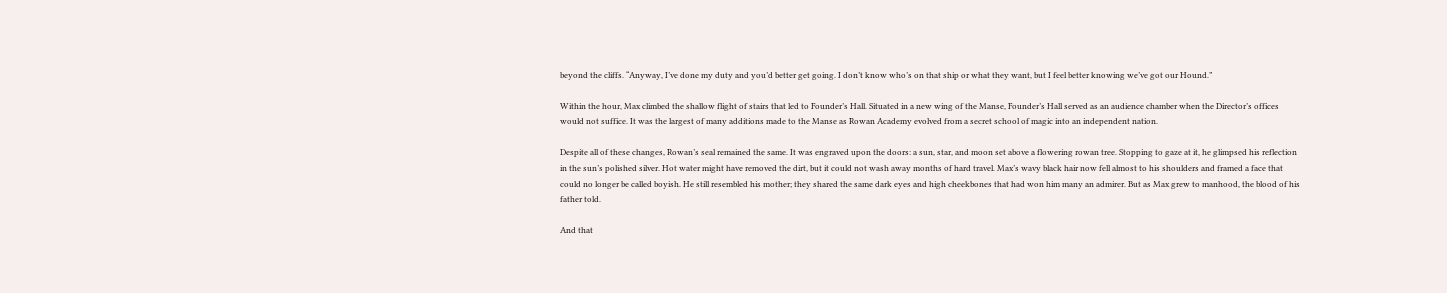beyond the cliffs. “Anyway, I’ve done my duty and you’d better get going. I don’t know who’s on that ship or what they want, but I feel better knowing we’ve got our Hound.”

Within the hour, Max climbed the shallow flight of stairs that led to Founder’s Hall. Situated in a new wing of the Manse, Founder’s Hall served as an audience chamber when the Director’s offices would not suffice. It was the largest of many additions made to the Manse as Rowan Academy evolved from a secret school of magic into an independent nation.

Despite all of these changes, Rowan’s seal remained the same. It was engraved upon the doors: a sun, star, and moon set above a flowering rowan tree. Stopping to gaze at it, he glimpsed his reflection in the sun’s polished silver. Hot water might have removed the dirt, but it could not wash away months of hard travel. Max’s wavy black hair now fell almost to his shoulders and framed a face that could no longer be called boyish. He still resembled his mother; they shared the same dark eyes and high cheekbones that had won him many an admirer. But as Max grew to manhood, the blood of his father told.

And that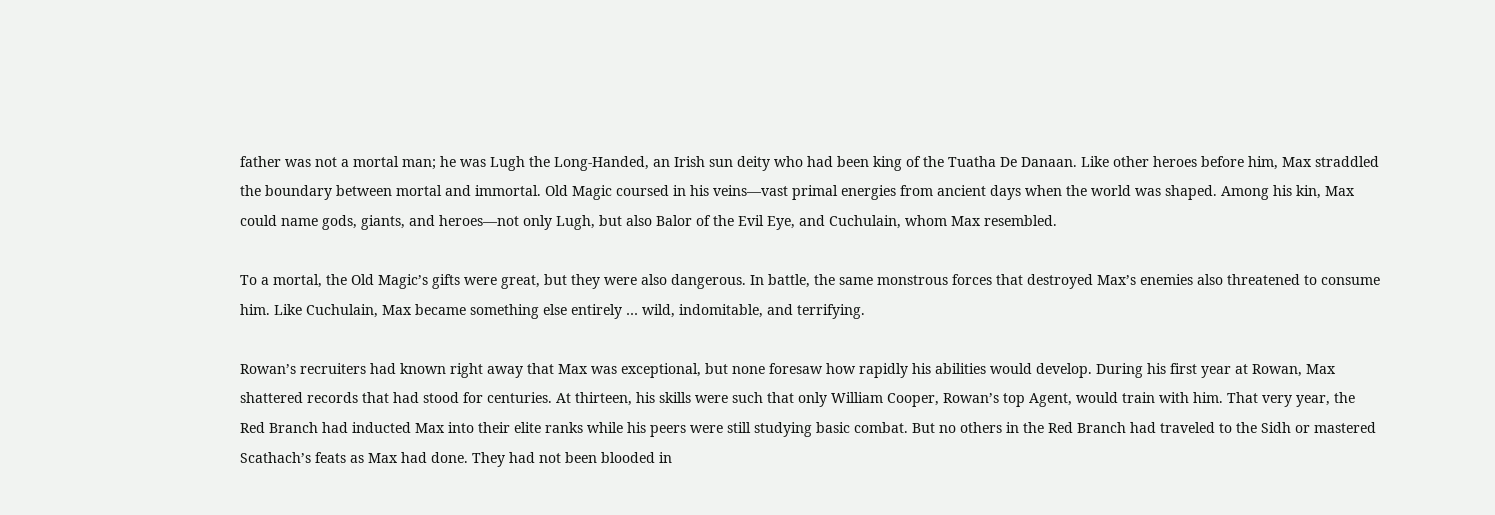father was not a mortal man; he was Lugh the Long-Handed, an Irish sun deity who had been king of the Tuatha De Danaan. Like other heroes before him, Max straddled the boundary between mortal and immortal. Old Magic coursed in his veins—vast primal energies from ancient days when the world was shaped. Among his kin, Max could name gods, giants, and heroes—not only Lugh, but also Balor of the Evil Eye, and Cuchulain, whom Max resembled.

To a mortal, the Old Magic’s gifts were great, but they were also dangerous. In battle, the same monstrous forces that destroyed Max’s enemies also threatened to consume him. Like Cuchulain, Max became something else entirely … wild, indomitable, and terrifying.

Rowan’s recruiters had known right away that Max was exceptional, but none foresaw how rapidly his abilities would develop. During his first year at Rowan, Max shattered records that had stood for centuries. At thirteen, his skills were such that only William Cooper, Rowan’s top Agent, would train with him. That very year, the Red Branch had inducted Max into their elite ranks while his peers were still studying basic combat. But no others in the Red Branch had traveled to the Sidh or mastered Scathach’s feats as Max had done. They had not been blooded in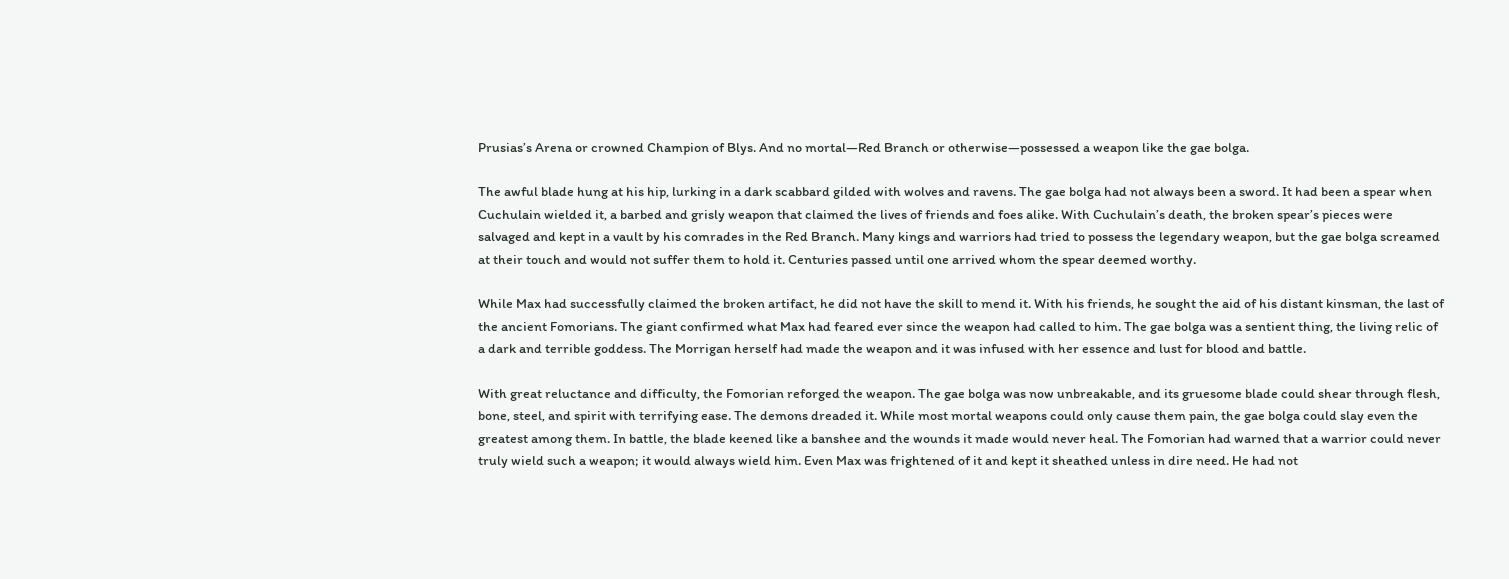Prusias’s Arena or crowned Champion of Blys. And no mortal—Red Branch or otherwise—possessed a weapon like the gae bolga.

The awful blade hung at his hip, lurking in a dark scabbard gilded with wolves and ravens. The gae bolga had not always been a sword. It had been a spear when Cuchulain wielded it, a barbed and grisly weapon that claimed the lives of friends and foes alike. With Cuchulain’s death, the broken spear’s pieces were salvaged and kept in a vault by his comrades in the Red Branch. Many kings and warriors had tried to possess the legendary weapon, but the gae bolga screamed at their touch and would not suffer them to hold it. Centuries passed until one arrived whom the spear deemed worthy.

While Max had successfully claimed the broken artifact, he did not have the skill to mend it. With his friends, he sought the aid of his distant kinsman, the last of the ancient Fomorians. The giant confirmed what Max had feared ever since the weapon had called to him. The gae bolga was a sentient thing, the living relic of a dark and terrible goddess. The Morrigan herself had made the weapon and it was infused with her essence and lust for blood and battle.

With great reluctance and difficulty, the Fomorian reforged the weapon. The gae bolga was now unbreakable, and its gruesome blade could shear through flesh, bone, steel, and spirit with terrifying ease. The demons dreaded it. While most mortal weapons could only cause them pain, the gae bolga could slay even the greatest among them. In battle, the blade keened like a banshee and the wounds it made would never heal. The Fomorian had warned that a warrior could never truly wield such a weapon; it would always wield him. Even Max was frightened of it and kept it sheathed unless in dire need. He had not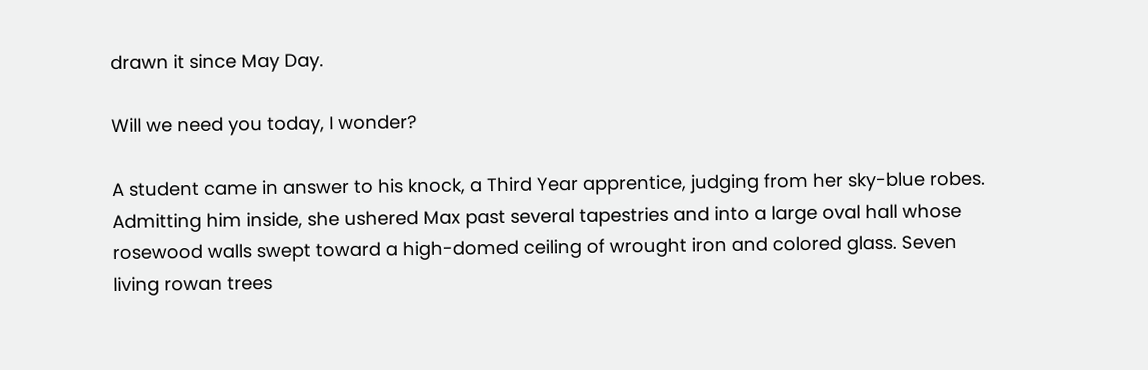drawn it since May Day.

Will we need you today, I wonder?

A student came in answer to his knock, a Third Year apprentice, judging from her sky-blue robes. Admitting him inside, she ushered Max past several tapestries and into a large oval hall whose rosewood walls swept toward a high-domed ceiling of wrought iron and colored glass. Seven living rowan trees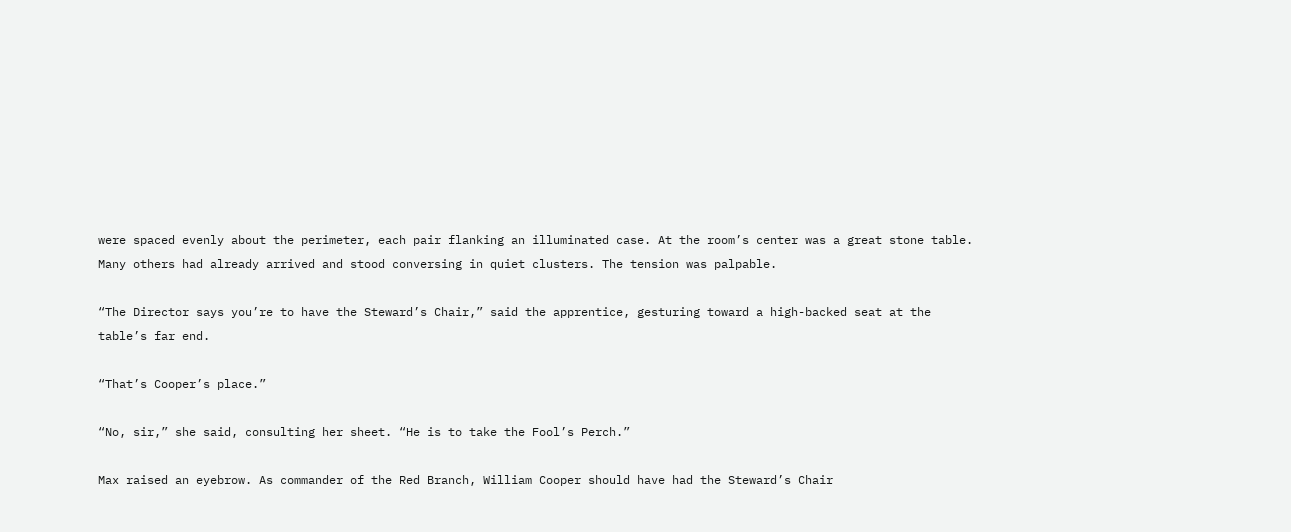were spaced evenly about the perimeter, each pair flanking an illuminated case. At the room’s center was a great stone table. Many others had already arrived and stood conversing in quiet clusters. The tension was palpable.

“The Director says you’re to have the Steward’s Chair,” said the apprentice, gesturing toward a high-backed seat at the table’s far end.

“That’s Cooper’s place.”

“No, sir,” she said, consulting her sheet. “He is to take the Fool’s Perch.”

Max raised an eyebrow. As commander of the Red Branch, William Cooper should have had the Steward’s Chair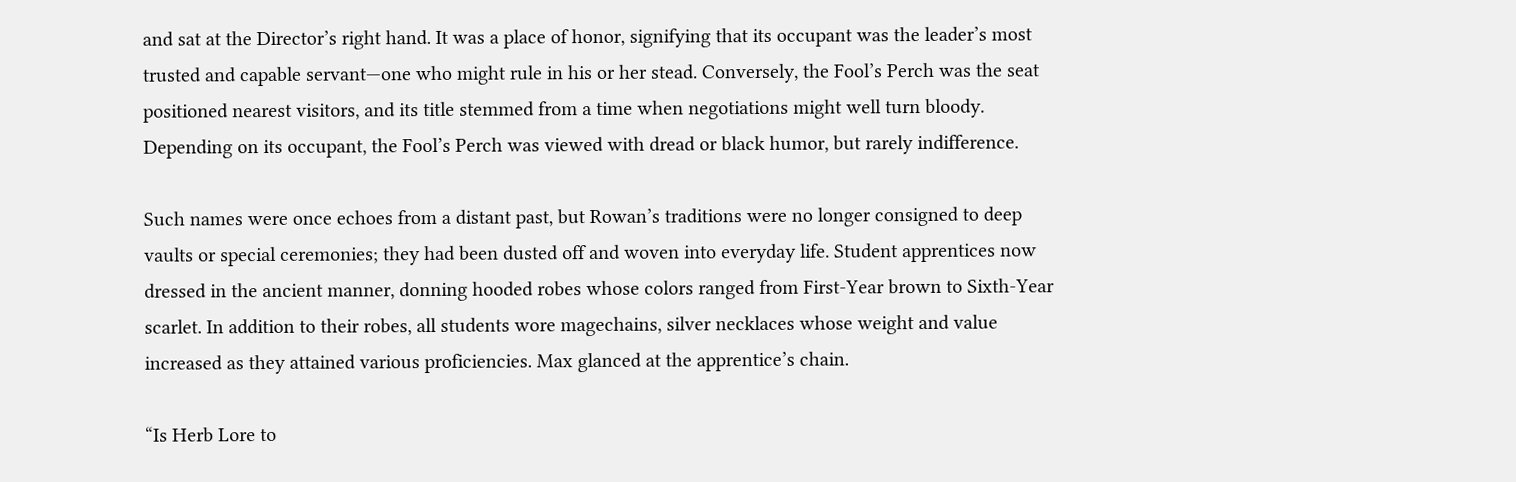and sat at the Director’s right hand. It was a place of honor, signifying that its occupant was the leader’s most trusted and capable servant—one who might rule in his or her stead. Conversely, the Fool’s Perch was the seat positioned nearest visitors, and its title stemmed from a time when negotiations might well turn bloody. Depending on its occupant, the Fool’s Perch was viewed with dread or black humor, but rarely indifference.

Such names were once echoes from a distant past, but Rowan’s traditions were no longer consigned to deep vaults or special ceremonies; they had been dusted off and woven into everyday life. Student apprentices now dressed in the ancient manner, donning hooded robes whose colors ranged from First-Year brown to Sixth-Year scarlet. In addition to their robes, all students wore magechains, silver necklaces whose weight and value increased as they attained various proficiencies. Max glanced at the apprentice’s chain.

“Is Herb Lore to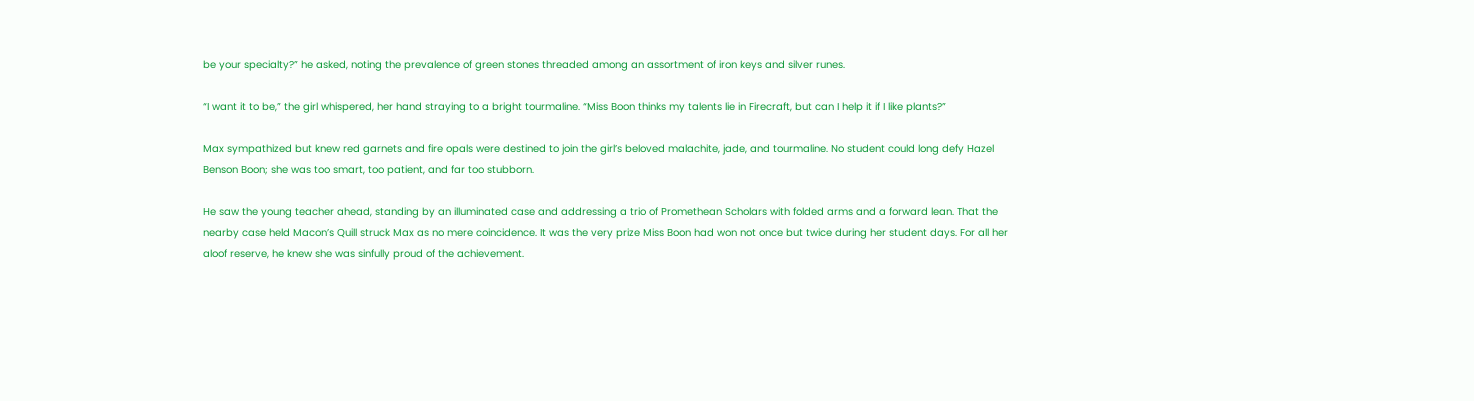be your specialty?” he asked, noting the prevalence of green stones threaded among an assortment of iron keys and silver runes.

“I want it to be,” the girl whispered, her hand straying to a bright tourmaline. “Miss Boon thinks my talents lie in Firecraft, but can I help it if I like plants?”

Max sympathized but knew red garnets and fire opals were destined to join the girl’s beloved malachite, jade, and tourmaline. No student could long defy Hazel Benson Boon; she was too smart, too patient, and far too stubborn.

He saw the young teacher ahead, standing by an illuminated case and addressing a trio of Promethean Scholars with folded arms and a forward lean. That the nearby case held Macon’s Quill struck Max as no mere coincidence. It was the very prize Miss Boon had won not once but twice during her student days. For all her aloof reserve, he knew she was sinfully proud of the achievement.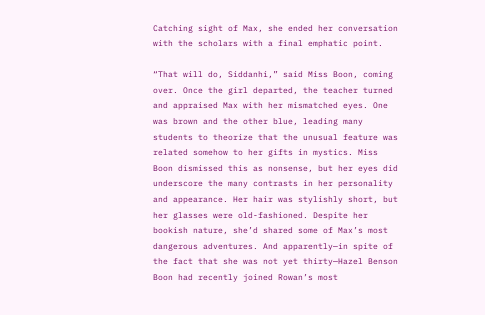Catching sight of Max, she ended her conversation with the scholars with a final emphatic point.

“That will do, Siddanhi,” said Miss Boon, coming over. Once the girl departed, the teacher turned and appraised Max with her mismatched eyes. One was brown and the other blue, leading many students to theorize that the unusual feature was related somehow to her gifts in mystics. Miss Boon dismissed this as nonsense, but her eyes did underscore the many contrasts in her personality and appearance. Her hair was stylishly short, but her glasses were old-fashioned. Despite her bookish nature, she’d shared some of Max’s most dangerous adventures. And apparently—in spite of the fact that she was not yet thirty—Hazel Benson Boon had recently joined Rowan’s most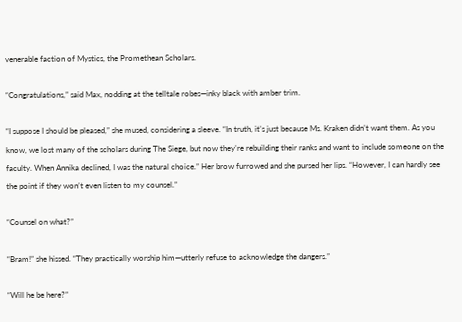venerable faction of Mystics, the Promethean Scholars.

“Congratulations,” said Max, nodding at the telltale robes—inky black with amber trim.

“I suppose I should be pleased,” she mused, considering a sleeve. “In truth, it’s just because Ms. Kraken didn’t want them. As you know, we lost many of the scholars during The Siege, but now they’re rebuilding their ranks and want to include someone on the faculty. When Annika declined, I was the natural choice.” Her brow furrowed and she pursed her lips. “However, I can hardly see the point if they won’t even listen to my counsel.”

“Counsel on what?”

“Bram!” she hissed. “They practically worship him—utterly refuse to acknowledge the dangers.”

“Will he be here?”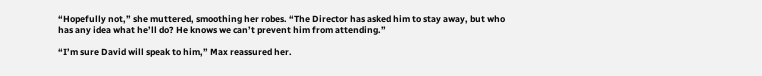“Hopefully not,” she muttered, smoothing her robes. “The Director has asked him to stay away, but who has any idea what he’ll do? He knows we can’t prevent him from attending.”

“I’m sure David will speak to him,” Max reassured her.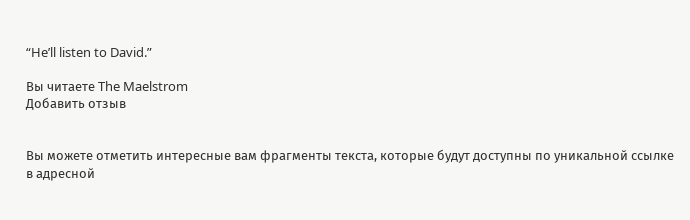“He’ll listen to David.”

Вы читаете The Maelstrom
Добавить отзыв


Вы можете отметить интересные вам фрагменты текста, которые будут доступны по уникальной ссылке в адресной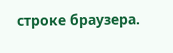строке браузера.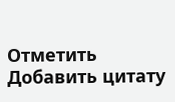Отметить Добавить цитату